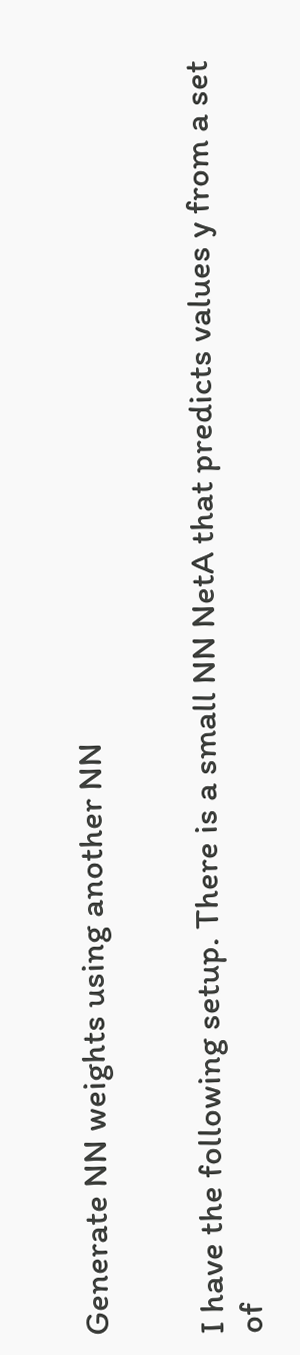Generate NN weights using another NN


I have the following setup. There is a small NN NetA that predicts values y from a set of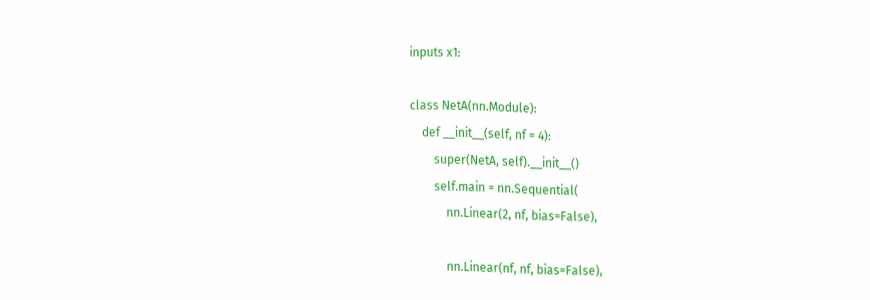inputs x1:

class NetA(nn.Module):
    def __init__(self, nf = 4):
        super(NetA, self).__init__()
        self.main = nn.Sequential(
            nn.Linear(2, nf, bias=False),

            nn.Linear(nf, nf, bias=False),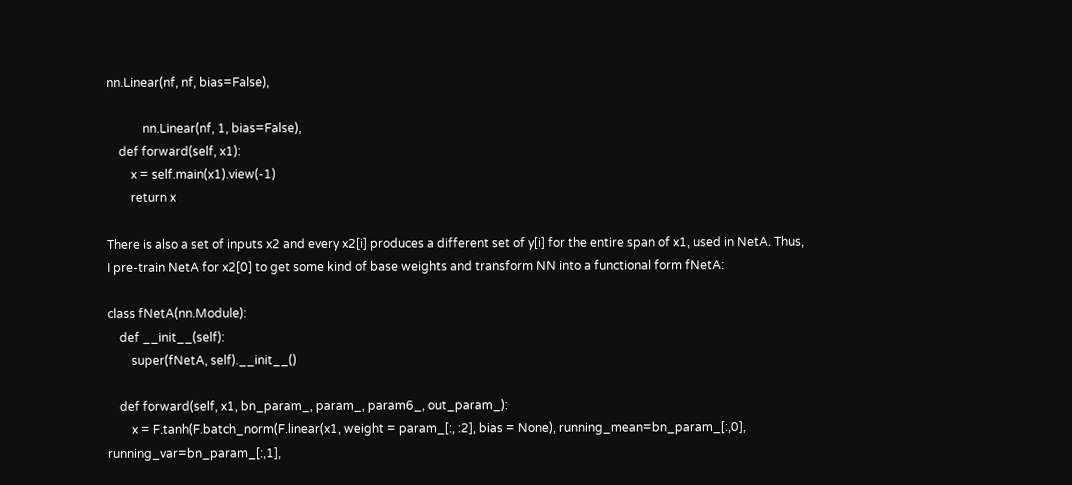nn.Linear(nf, nf, bias=False),

            nn.Linear(nf, 1, bias=False),
    def forward(self, x1):
        x = self.main(x1).view(-1)
        return x

There is also a set of inputs x2 and every x2[i] produces a different set of y[i] for the entire span of x1, used in NetA. Thus, I pre-train NetA for x2[0] to get some kind of base weights and transform NN into a functional form fNetA:

class fNetA(nn.Module):
    def __init__(self):
        super(fNetA, self).__init__()

    def forward(self, x1, bn_param_, param_, param6_, out_param_):
        x = F.tanh(F.batch_norm(F.linear(x1, weight = param_[:, :2], bias = None), running_mean=bn_param_[:,0], running_var=bn_param_[:,1],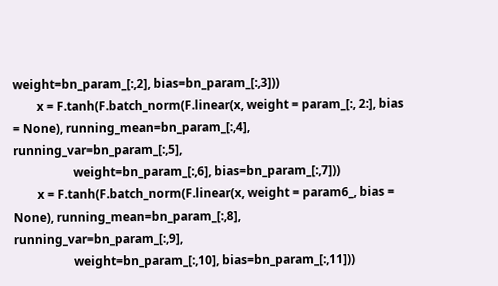weight=bn_param_[:,2], bias=bn_param_[:,3]))
        x = F.tanh(F.batch_norm(F.linear(x, weight = param_[:, 2:], bias = None), running_mean=bn_param_[:,4], running_var=bn_param_[:,5],
                    weight=bn_param_[:,6], bias=bn_param_[:,7]))
        x = F.tanh(F.batch_norm(F.linear(x, weight = param6_, bias = None), running_mean=bn_param_[:,8], running_var=bn_param_[:,9],
                    weight=bn_param_[:,10], bias=bn_param_[:,11]))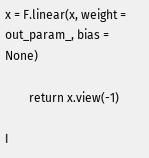x = F.linear(x, weight = out_param_, bias = None)

        return x.view(-1)

I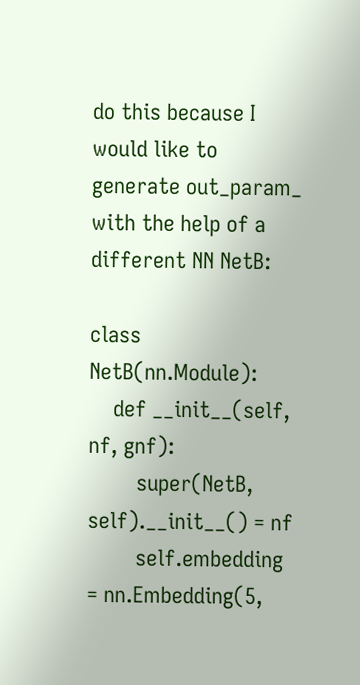do this because I would like to generate out_param_ with the help of a different NN NetB:

class NetB(nn.Module):
    def __init__(self, nf, gnf):
        super(NetB, self).__init__() = nf
        self.embedding = nn.Embedding(5,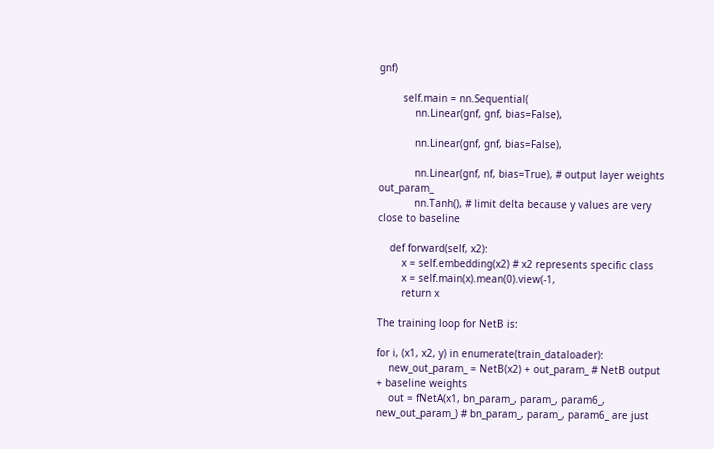gnf)

        self.main = nn.Sequential(
            nn.Linear(gnf, gnf, bias=False),

            nn.Linear(gnf, gnf, bias=False),

            nn.Linear(gnf, nf, bias=True), # output layer weights out_param_
            nn.Tanh(), # limit delta because y values are very close to baseline

    def forward(self, x2):
        x = self.embedding(x2) # x2 represents specific class
        x = self.main(x).mean(0).view(-1,
        return x

The training loop for NetB is:

for i, (x1, x2, y) in enumerate(train_dataloader):
    new_out_param_ = NetB(x2) + out_param_ # NetB output + baseline weights
    out = fNetA(x1, bn_param_, param_, param6_, new_out_param_) # bn_param_, param_, param6_ are just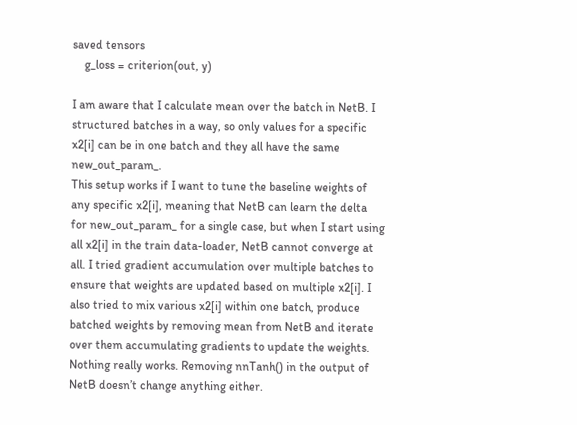saved tensors
    g_loss = criterion(out, y)

I am aware that I calculate mean over the batch in NetB. I structured batches in a way, so only values for a specific x2[i] can be in one batch and they all have the same new_out_param_.
This setup works if I want to tune the baseline weights of any specific x2[i], meaning that NetB can learn the delta for new_out_param_ for a single case, but when I start using all x2[i] in the train data-loader, NetB cannot converge at all. I tried gradient accumulation over multiple batches to ensure that weights are updated based on multiple x2[i]. I also tried to mix various x2[i] within one batch, produce batched weights by removing mean from NetB and iterate over them accumulating gradients to update the weights. Nothing really works. Removing nnTanh() in the output of NetB doesn’t change anything either.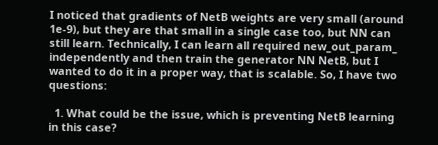I noticed that gradients of NetB weights are very small (around 1e-9), but they are that small in a single case too, but NN can still learn. Technically, I can learn all required new_out_param_ independently and then train the generator NN NetB, but I wanted to do it in a proper way, that is scalable. So, I have two questions:

  1. What could be the issue, which is preventing NetB learning in this case?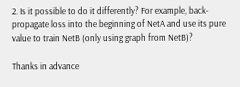2. Is it possible to do it differently? For example, back-propagate loss into the beginning of NetA and use its pure value to train NetB (only using graph from NetB)?

Thanks in advance